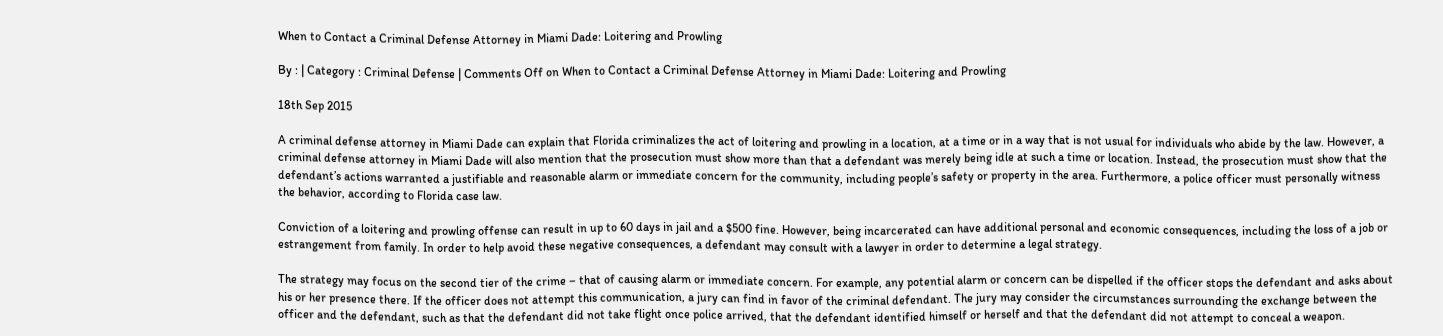When to Contact a Criminal Defense Attorney in Miami Dade: Loitering and Prowling

By : | Category : Criminal Defense | Comments Off on When to Contact a Criminal Defense Attorney in Miami Dade: Loitering and Prowling

18th Sep 2015

A criminal defense attorney in Miami Dade can explain that Florida criminalizes the act of loitering and prowling in a location, at a time or in a way that is not usual for individuals who abide by the law. However, a criminal defense attorney in Miami Dade will also mention that the prosecution must show more than that a defendant was merely being idle at such a time or location. Instead, the prosecution must show that the defendant’s actions warranted a justifiable and reasonable alarm or immediate concern for the community, including people’s safety or property in the area. Furthermore, a police officer must personally witness the behavior, according to Florida case law.

Conviction of a loitering and prowling offense can result in up to 60 days in jail and a $500 fine. However, being incarcerated can have additional personal and economic consequences, including the loss of a job or estrangement from family. In order to help avoid these negative consequences, a defendant may consult with a lawyer in order to determine a legal strategy.

The strategy may focus on the second tier of the crime – that of causing alarm or immediate concern. For example, any potential alarm or concern can be dispelled if the officer stops the defendant and asks about his or her presence there. If the officer does not attempt this communication, a jury can find in favor of the criminal defendant. The jury may consider the circumstances surrounding the exchange between the officer and the defendant, such as that the defendant did not take flight once police arrived, that the defendant identified himself or herself and that the defendant did not attempt to conceal a weapon.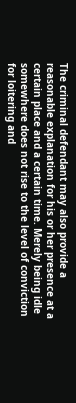The criminal defendant may also provide a reasonable explanation for his or her presence at a certain place and a certain time. Merely being idle somewhere does not rise to the level of conviction for loitering and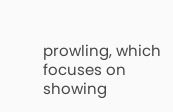prowling, which focuses on showing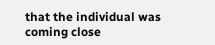that the individual was coming close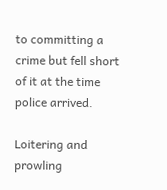to committing a crime but fell short of it at the time police arrived.

Loitering and prowling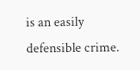is an easily defensible crime.